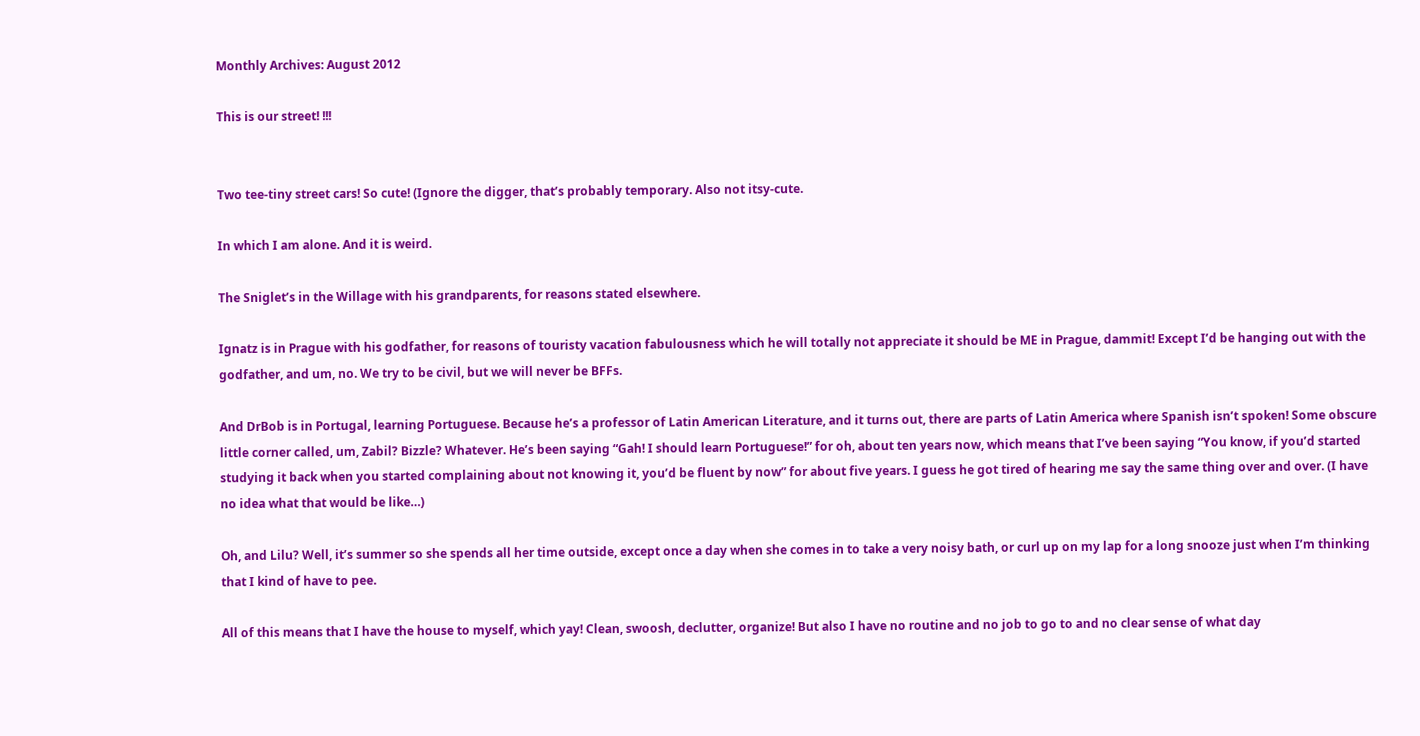Monthly Archives: August 2012

This is our street! !!!


Two tee-tiny street cars! So cute! (Ignore the digger, that’s probably temporary. Also not itsy-cute.

In which I am alone. And it is weird.

The Sniglet’s in the Willage with his grandparents, for reasons stated elsewhere.

Ignatz is in Prague with his godfather, for reasons of touristy vacation fabulousness which he will totally not appreciate it should be ME in Prague, dammit! Except I’d be hanging out with the godfather, and um, no. We try to be civil, but we will never be BFFs.

And DrBob is in Portugal, learning Portuguese. Because he’s a professor of Latin American Literature, and it turns out, there are parts of Latin America where Spanish isn’t spoken! Some obscure little corner called, um, Zabil? Bizzle? Whatever. He’s been saying “Gah! I should learn Portuguese!” for oh, about ten years now, which means that I’ve been saying “You know, if you’d started studying it back when you started complaining about not knowing it, you’d be fluent by now” for about five years. I guess he got tired of hearing me say the same thing over and over. (I have no idea what that would be like…)

Oh, and Lilu? Well, it’s summer so she spends all her time outside, except once a day when she comes in to take a very noisy bath, or curl up on my lap for a long snooze just when I’m thinking that I kind of have to pee.

All of this means that I have the house to myself, which yay! Clean, swoosh, declutter, organize! But also I have no routine and no job to go to and no clear sense of what day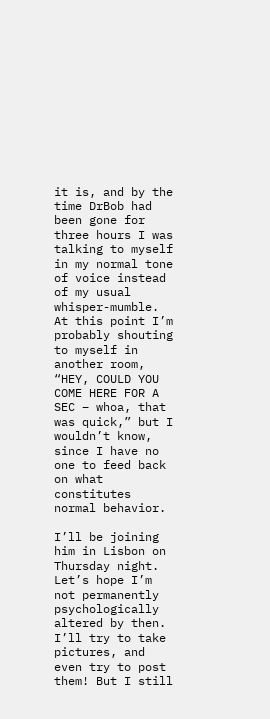it is, and by the time DrBob had been gone for three hours I was talking to myself in my normal tone of voice instead of my usual whisper-mumble. At this point I’m probably shouting to myself in another room, “HEY, COULD YOU COME HERE FOR A SEC – whoa, that was quick,” but I wouldn’t know, since I have no one to feed back on what constitutes normal behavior.

I’ll be joining him in Lisbon on Thursday night. Let’s hope I’m not permanently psychologically altered by then. I’ll try to take pictures, and even try to post them! But I still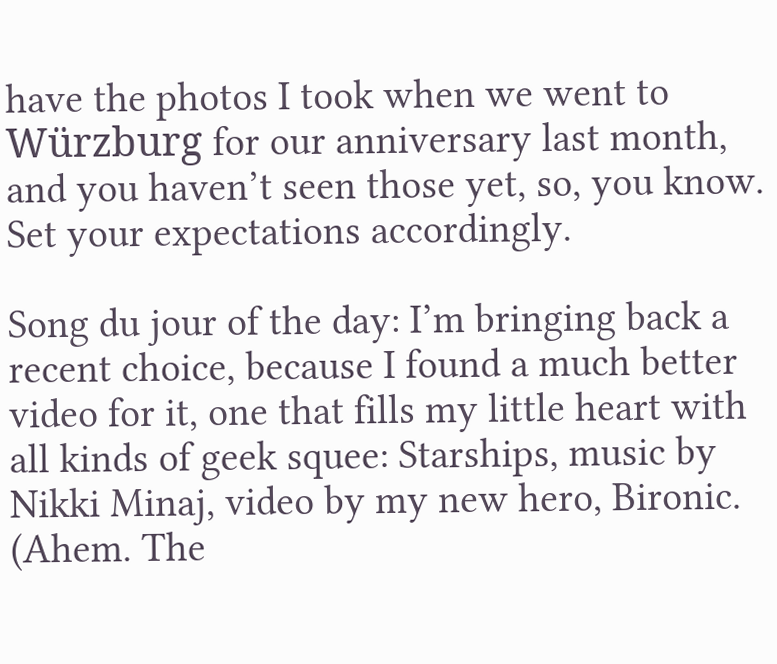have the photos I took when we went to Würzburg for our anniversary last month, and you haven’t seen those yet, so, you know. Set your expectations accordingly.

Song du jour of the day: I’m bringing back a recent choice, because I found a much better video for it, one that fills my little heart with all kinds of geek squee: Starships, music by Nikki Minaj, video by my new hero, Bironic. (Ahem. The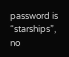password is “starships”, no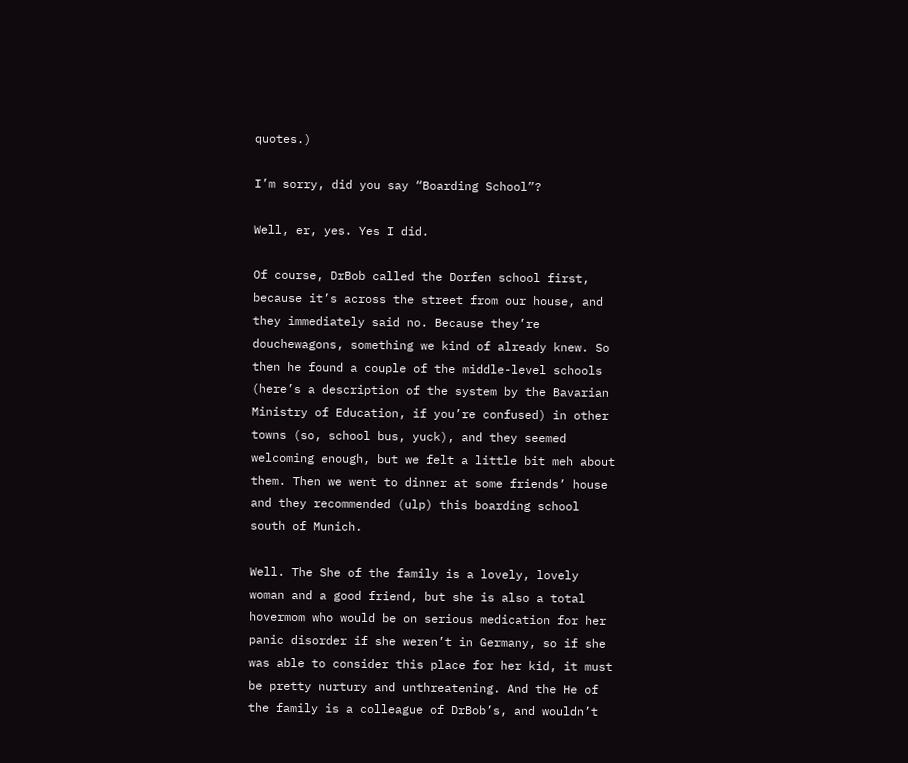quotes.)

I’m sorry, did you say “Boarding School”?

Well, er, yes. Yes I did.

Of course, DrBob called the Dorfen school first, because it’s across the street from our house, and they immediately said no. Because they’re douchewagons, something we kind of already knew. So then he found a couple of the middle-level schools (here’s a description of the system by the Bavarian Ministry of Education, if you’re confused) in other towns (so, school bus, yuck), and they seemed welcoming enough, but we felt a little bit meh about them. Then we went to dinner at some friends’ house and they recommended (ulp) this boarding school south of Munich.

Well. The She of the family is a lovely, lovely woman and a good friend, but she is also a total hovermom who would be on serious medication for her panic disorder if she weren’t in Germany, so if she was able to consider this place for her kid, it must be pretty nurtury and unthreatening. And the He of the family is a colleague of DrBob’s, and wouldn’t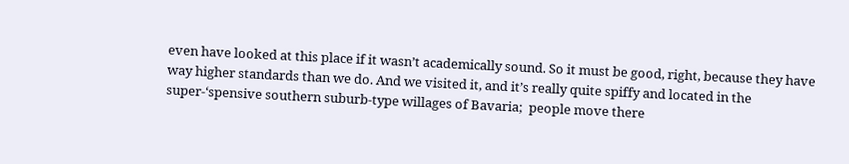even have looked at this place if it wasn’t academically sound. So it must be good, right, because they have way higher standards than we do. And we visited it, and it’s really quite spiffy and located in the super-‘spensive southern suburb-type willages of Bavaria;  people move there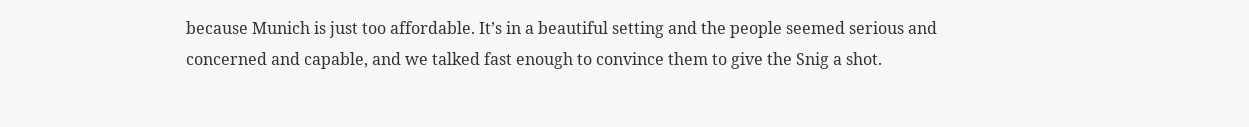because Munich is just too affordable. It’s in a beautiful setting and the people seemed serious and concerned and capable, and we talked fast enough to convince them to give the Snig a shot.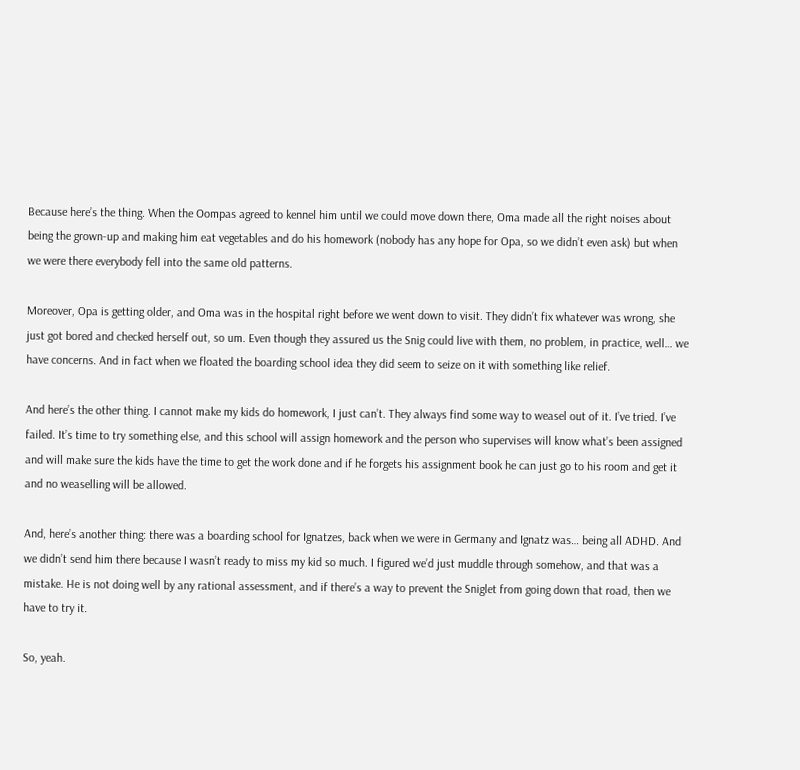Because here’s the thing. When the Oompas agreed to kennel him until we could move down there, Oma made all the right noises about being the grown-up and making him eat vegetables and do his homework (nobody has any hope for Opa, so we didn’t even ask) but when we were there everybody fell into the same old patterns.

Moreover, Opa is getting older, and Oma was in the hospital right before we went down to visit. They didn’t fix whatever was wrong, she just got bored and checked herself out, so um. Even though they assured us the Snig could live with them, no problem, in practice, well… we have concerns. And in fact when we floated the boarding school idea they did seem to seize on it with something like relief.

And here’s the other thing. I cannot make my kids do homework, I just can’t. They always find some way to weasel out of it. I’ve tried. I’ve failed. It’s time to try something else, and this school will assign homework and the person who supervises will know what’s been assigned and will make sure the kids have the time to get the work done and if he forgets his assignment book he can just go to his room and get it and no weaselling will be allowed.

And, here’s another thing: there was a boarding school for Ignatzes, back when we were in Germany and Ignatz was… being all ADHD. And we didn’t send him there because I wasn’t ready to miss my kid so much. I figured we’d just muddle through somehow, and that was a mistake. He is not doing well by any rational assessment, and if there’s a way to prevent the Sniglet from going down that road, then we have to try it.

So, yeah.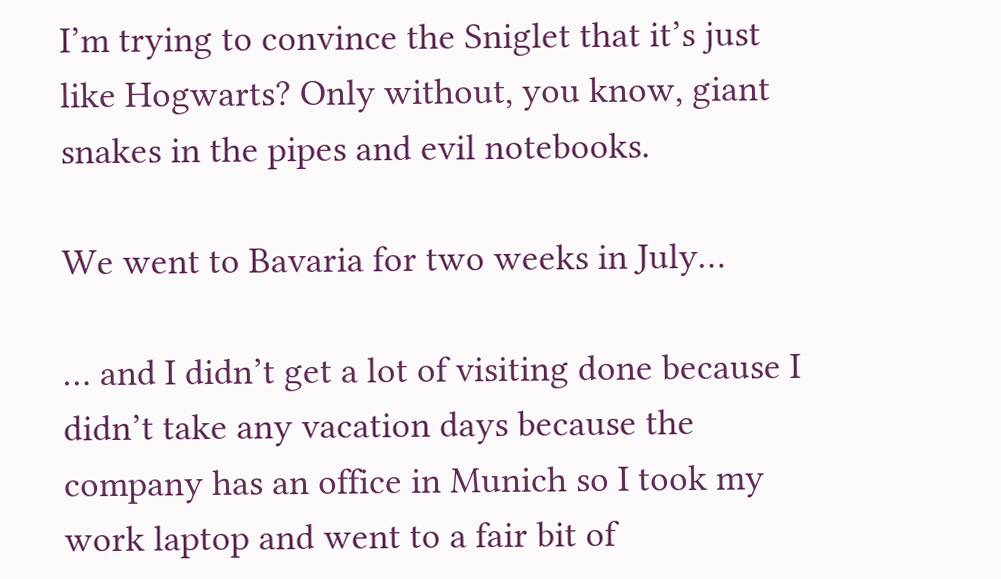I’m trying to convince the Sniglet that it’s just like Hogwarts? Only without, you know, giant snakes in the pipes and evil notebooks.

We went to Bavaria for two weeks in July…

… and I didn’t get a lot of visiting done because I didn’t take any vacation days because the company has an office in Munich so I took my work laptop and went to a fair bit of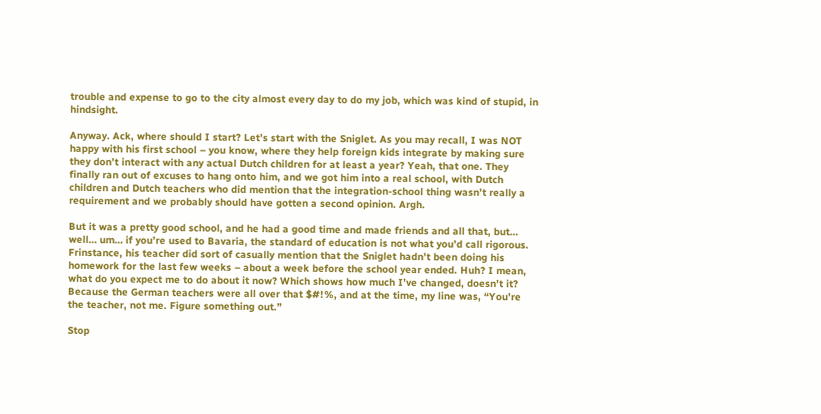trouble and expense to go to the city almost every day to do my job, which was kind of stupid, in hindsight.

Anyway. Ack, where should I start? Let’s start with the Sniglet. As you may recall, I was NOT happy with his first school – you know, where they help foreign kids integrate by making sure they don’t interact with any actual Dutch children for at least a year? Yeah, that one. They finally ran out of excuses to hang onto him, and we got him into a real school, with Dutch children and Dutch teachers who did mention that the integration-school thing wasn’t really a requirement and we probably should have gotten a second opinion. Argh.

But it was a pretty good school, and he had a good time and made friends and all that, but… well… um… if you’re used to Bavaria, the standard of education is not what you’d call rigorous. Frinstance, his teacher did sort of casually mention that the Sniglet hadn’t been doing his homework for the last few weeks – about a week before the school year ended. Huh? I mean, what do you expect me to do about it now? Which shows how much I’ve changed, doesn’t it? Because the German teachers were all over that $#!%, and at the time, my line was, “You’re the teacher, not me. Figure something out.”

Stop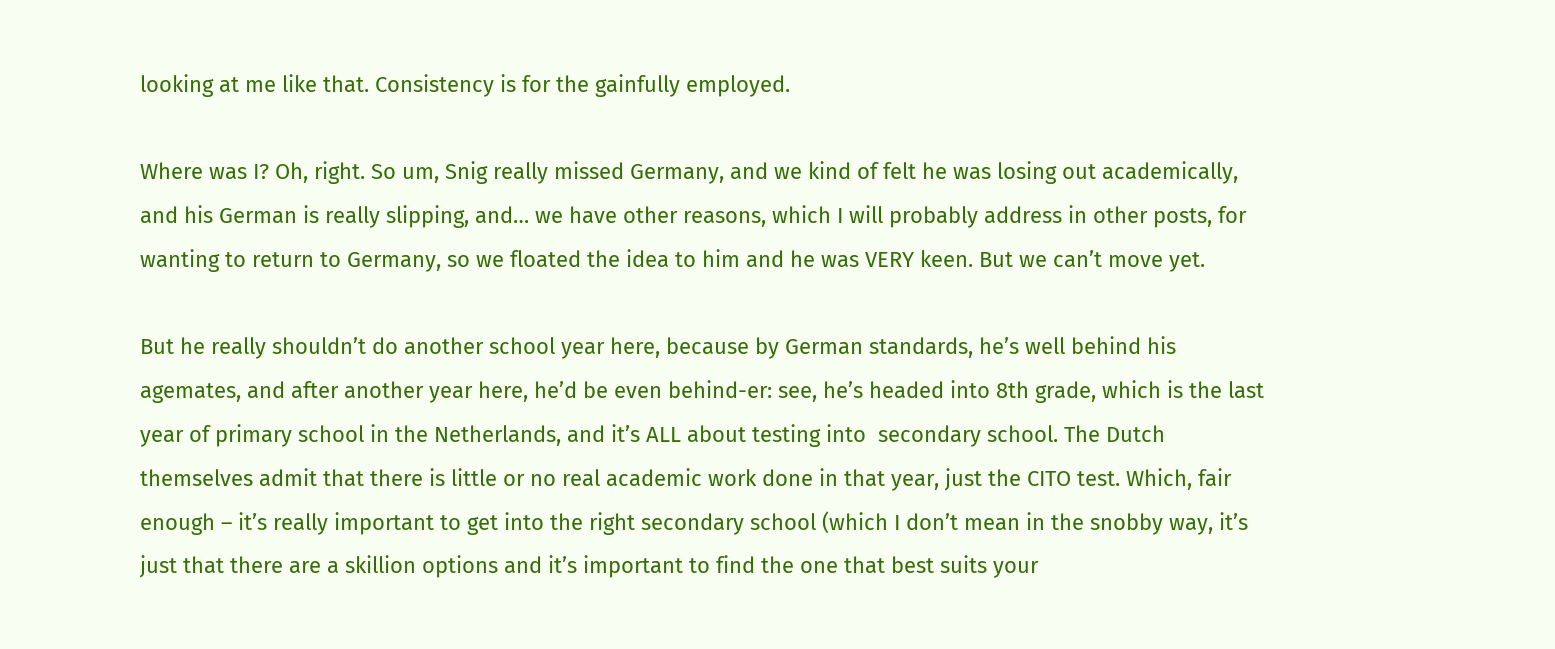looking at me like that. Consistency is for the gainfully employed.

Where was I? Oh, right. So um, Snig really missed Germany, and we kind of felt he was losing out academically, and his German is really slipping, and… we have other reasons, which I will probably address in other posts, for wanting to return to Germany, so we floated the idea to him and he was VERY keen. But we can’t move yet.

But he really shouldn’t do another school year here, because by German standards, he’s well behind his agemates, and after another year here, he’d be even behind-er: see, he’s headed into 8th grade, which is the last year of primary school in the Netherlands, and it’s ALL about testing into  secondary school. The Dutch themselves admit that there is little or no real academic work done in that year, just the CITO test. Which, fair enough – it’s really important to get into the right secondary school (which I don’t mean in the snobby way, it’s just that there are a skillion options and it’s important to find the one that best suits your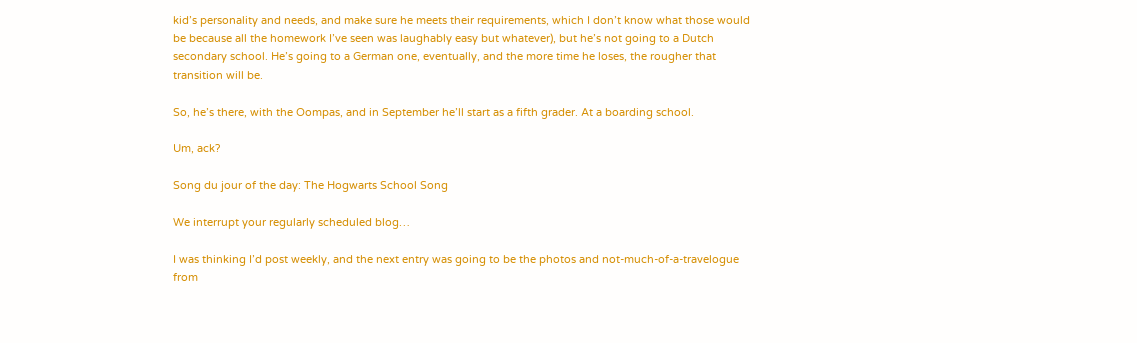kid’s personality and needs, and make sure he meets their requirements, which I don’t know what those would be because all the homework I’ve seen was laughably easy but whatever), but he’s not going to a Dutch secondary school. He’s going to a German one, eventually, and the more time he loses, the rougher that transition will be.

So, he’s there, with the Oompas, and in September he’ll start as a fifth grader. At a boarding school.

Um, ack?

Song du jour of the day: The Hogwarts School Song

We interrupt your regularly scheduled blog…

I was thinking I’d post weekly, and the next entry was going to be the photos and not-much-of-a-travelogue from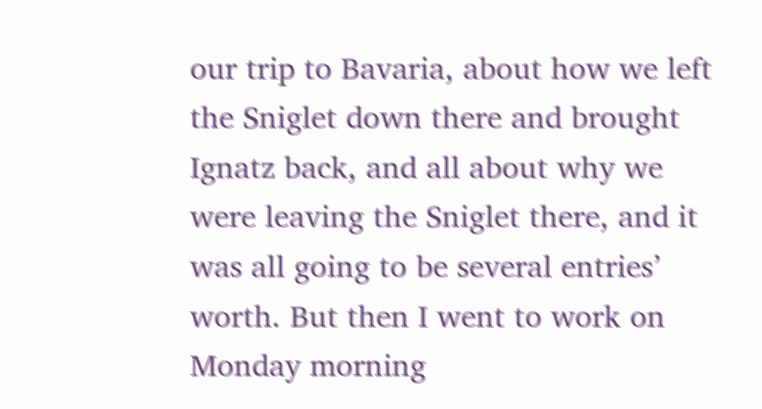our trip to Bavaria, about how we left the Sniglet down there and brought Ignatz back, and all about why we were leaving the Sniglet there, and it was all going to be several entries’ worth. But then I went to work on Monday morning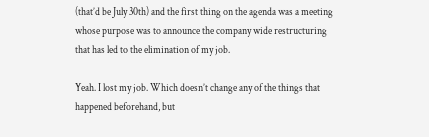(that’d be July 30th) and the first thing on the agenda was a meeting whose purpose was to announce the company wide restructuring that has led to the elimination of my job.

Yeah. I lost my job. Which doesn’t change any of the things that happened beforehand, but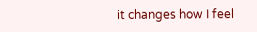it changes how I feel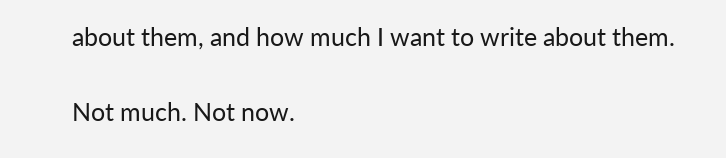about them, and how much I want to write about them.

Not much. Not now.